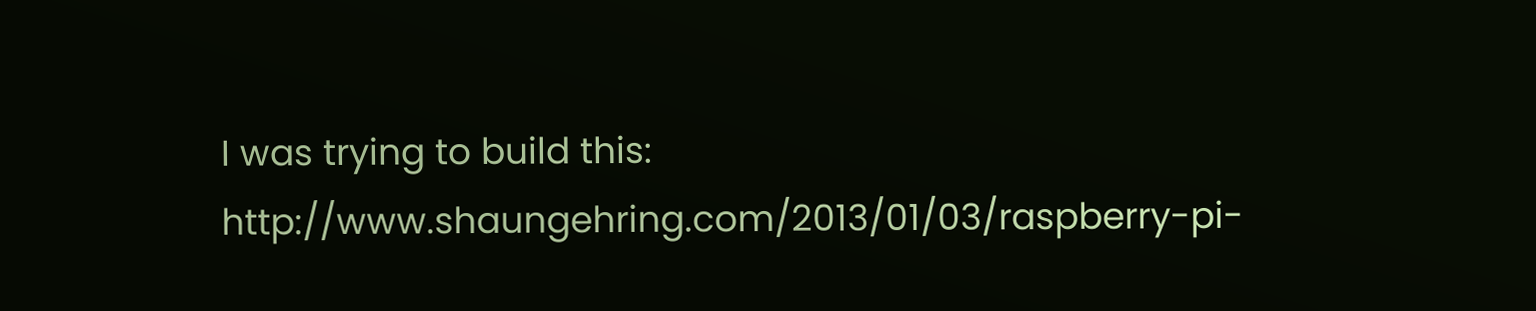I was trying to build this: http://www.shaungehring.com/2013/01/03/raspberry-pi-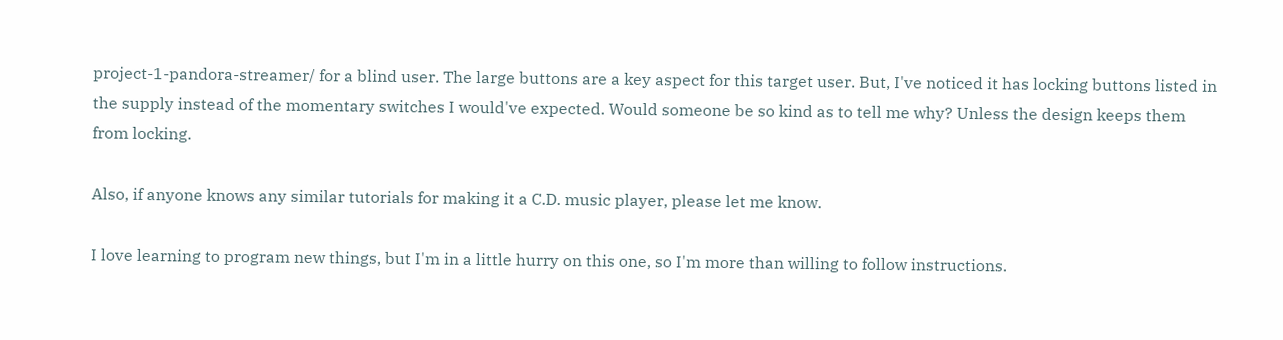project-1-pandora-streamer/ for a blind user. The large buttons are a key aspect for this target user. But, I've noticed it has locking buttons listed in the supply instead of the momentary switches I would've expected. Would someone be so kind as to tell me why? Unless the design keeps them from locking.

Also, if anyone knows any similar tutorials for making it a C.D. music player, please let me know.

I love learning to program new things, but I'm in a little hurry on this one, so I'm more than willing to follow instructions.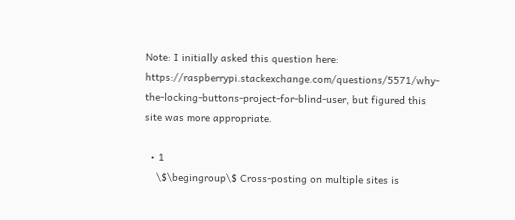Note: I initially asked this question here: https://raspberrypi.stackexchange.com/questions/5571/why-the-locking-buttons-project-for-blind-user, but figured this site was more appropriate.

  • 1
    \$\begingroup\$ Cross-posting on multiple sites is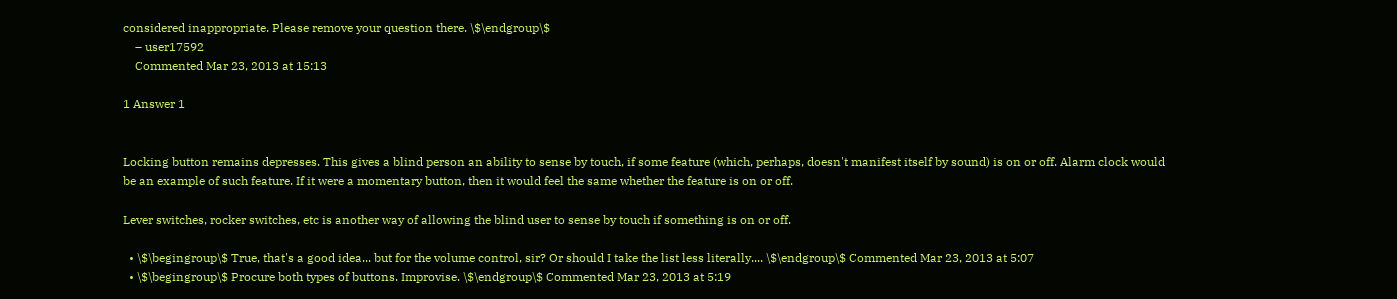considered inappropriate. Please remove your question there. \$\endgroup\$
    – user17592
    Commented Mar 23, 2013 at 15:13

1 Answer 1


Locking button remains depresses. This gives a blind person an ability to sense by touch, if some feature (which, perhaps, doesn't manifest itself by sound) is on or off. Alarm clock would be an example of such feature. If it were a momentary button, then it would feel the same whether the feature is on or off.

Lever switches, rocker switches, etc is another way of allowing the blind user to sense by touch if something is on or off.

  • \$\begingroup\$ True, that's a good idea... but for the volume control, sir? Or should I take the list less literally.... \$\endgroup\$ Commented Mar 23, 2013 at 5:07
  • \$\begingroup\$ Procure both types of buttons. Improvise. \$\endgroup\$ Commented Mar 23, 2013 at 5:19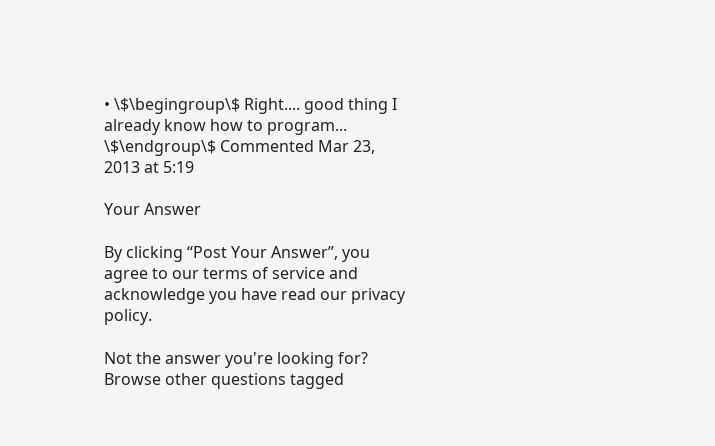• \$\begingroup\$ Right.... good thing I already know how to program... \$\endgroup\$ Commented Mar 23, 2013 at 5:19

Your Answer

By clicking “Post Your Answer”, you agree to our terms of service and acknowledge you have read our privacy policy.

Not the answer you're looking for? Browse other questions tagged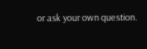or ask your own question.